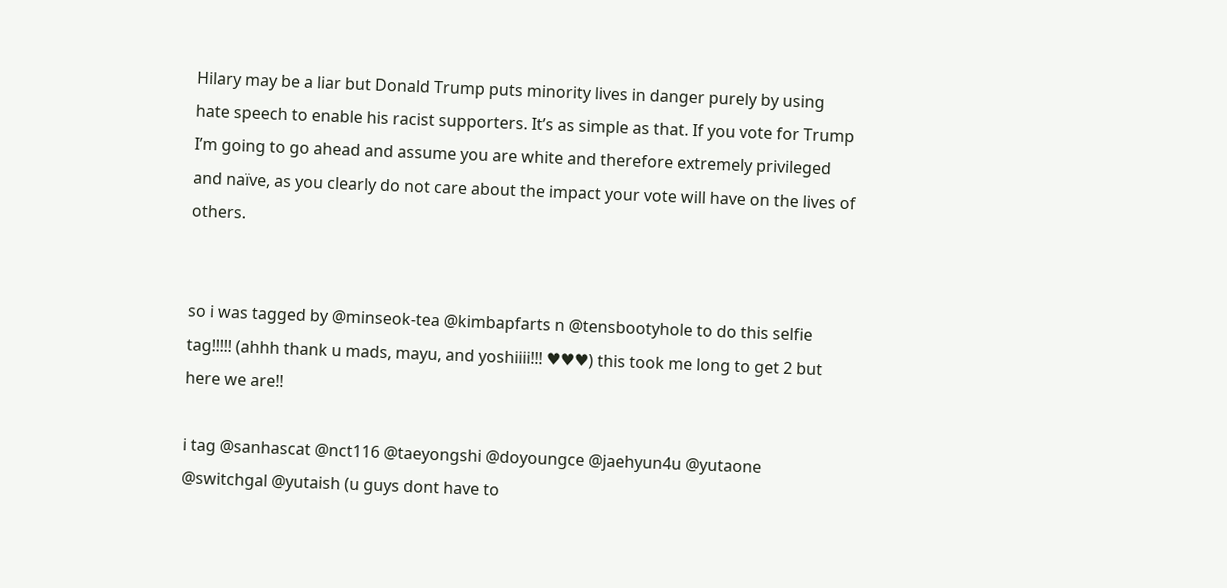Hilary may be a liar but Donald Trump puts minority lives in danger purely by using hate speech to enable his racist supporters. It’s as simple as that. If you vote for Trump I’m going to go ahead and assume you are white and therefore extremely privileged and naïve, as you clearly do not care about the impact your vote will have on the lives of others.


so i was tagged by @minseok-tea @kimbapfarts n @tensbootyhole to do this selfie tag!!!!! (ahhh thank u mads, mayu, and yoshiiii!!! ♥♥♥) this took me long to get 2 but here we are!!

i tag @sanhascat @nct116 @taeyongshi @doyoungce @jaehyun4u @yutaone @switchgal @yutaish (u guys dont have to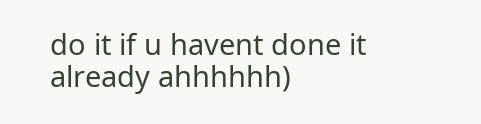do it if u havent done it already ahhhhhh)